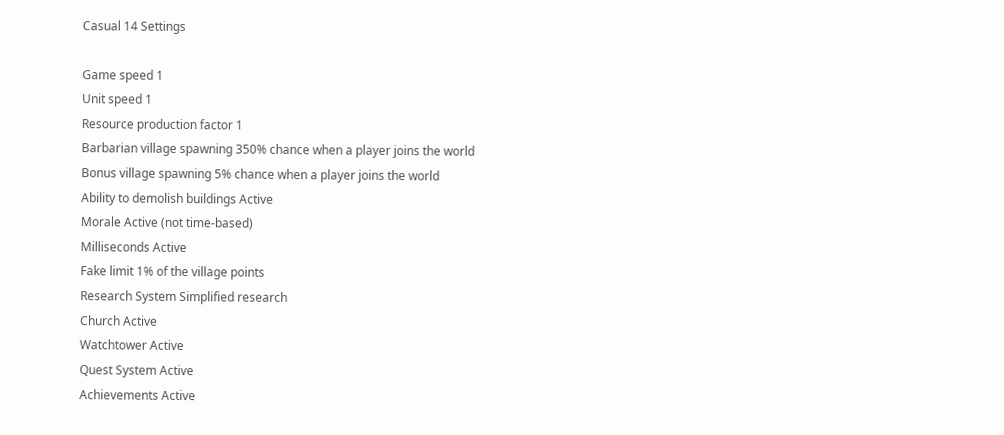Casual 14 Settings

Game speed 1
Unit speed 1
Resource production factor 1
Barbarian village spawning 350% chance when a player joins the world
Bonus village spawning 5% chance when a player joins the world
Ability to demolish buildings Active
Morale Active (not time-based)
Milliseconds Active
Fake limit 1% of the village points
Research System Simplified research
Church Active
Watchtower Active
Quest System Active
Achievements Active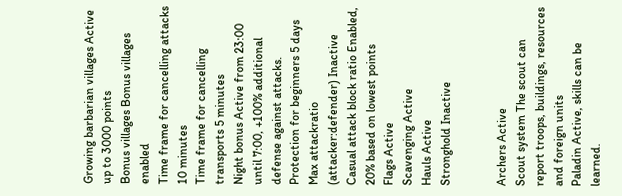Growing barbarian villages Active up to 3000 points
Bonus villages Bonus villages enabled
Time frame for cancelling attacks 10 minutes
Time frame for cancelling transports 5 minutes
Night bonus Active from 23:00 until 7:00, +100% additional defense against attacks.
Protection for beginners 5 days
Max attackratio (attacker:defender) Inactive
Casual attack block ratio Enabled, 20% based on lowest points
Flags Active
Scavenging Active
Hauls Active
Stronghold Inactive


Archers Active
Scout system The scout can report troops, buildings, resources and foreign units
Paladin Active, skills can be learned.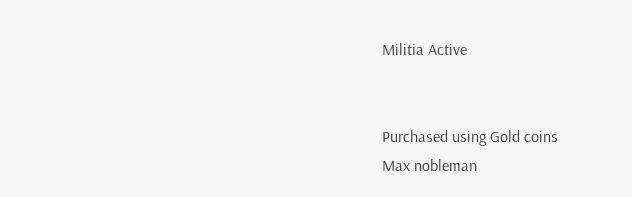Militia Active


Purchased using Gold coins
Max nobleman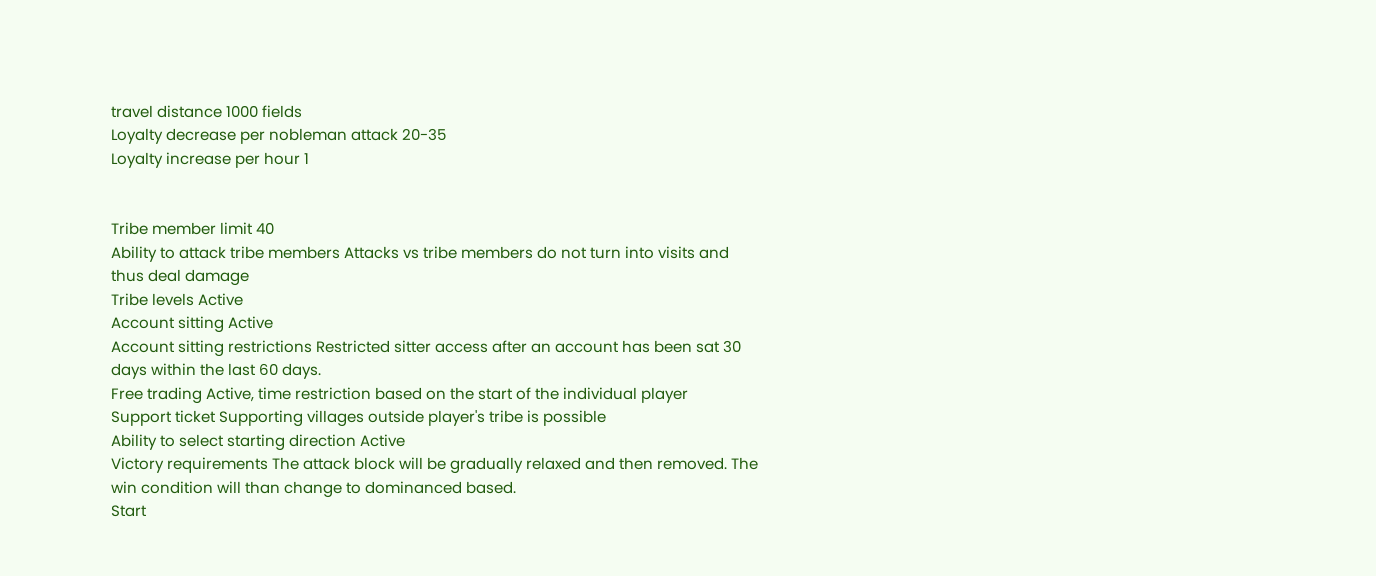travel distance 1000 fields
Loyalty decrease per nobleman attack 20-35
Loyalty increase per hour 1


Tribe member limit 40
Ability to attack tribe members Attacks vs tribe members do not turn into visits and thus deal damage
Tribe levels Active
Account sitting Active
Account sitting restrictions Restricted sitter access after an account has been sat 30 days within the last 60 days.
Free trading Active, time restriction based on the start of the individual player
Support ticket Supporting villages outside player's tribe is possible
Ability to select starting direction Active
Victory requirements The attack block will be gradually relaxed and then removed. The win condition will than change to dominanced based.
Start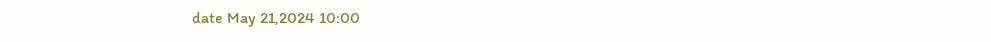date May 21,2024 10:00